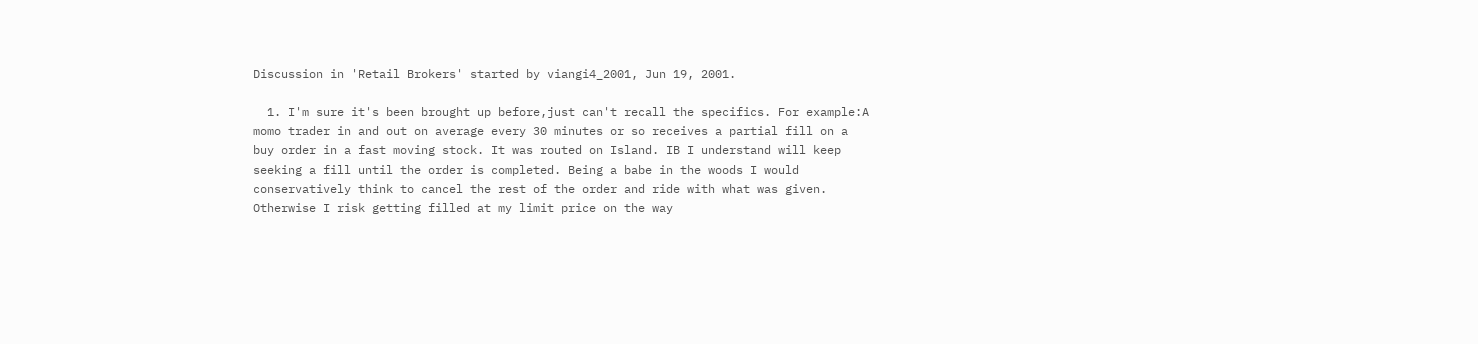Discussion in 'Retail Brokers' started by viangi4_2001, Jun 19, 2001.

  1. I'm sure it's been brought up before,just can't recall the specifics. For example:A momo trader in and out on average every 30 minutes or so receives a partial fill on a buy order in a fast moving stock. It was routed on Island. IB I understand will keep seeking a fill until the order is completed. Being a babe in the woods I would conservatively think to cancel the rest of the order and ride with what was given. Otherwise I risk getting filled at my limit price on the way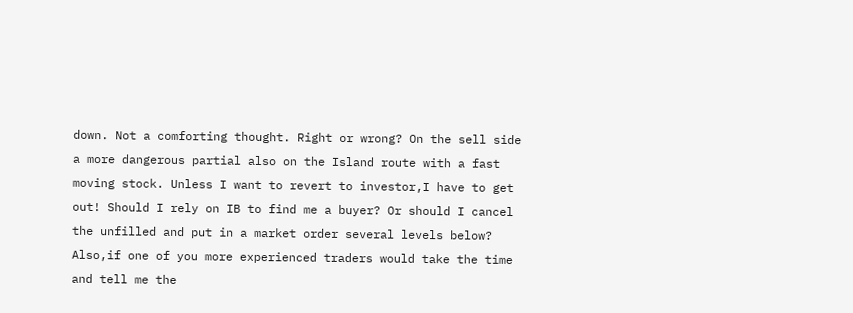down. Not a comforting thought. Right or wrong? On the sell side a more dangerous partial also on the Island route with a fast moving stock. Unless I want to revert to investor,I have to get out! Should I rely on IB to find me a buyer? Or should I cancel the unfilled and put in a market order several levels below? Also,if one of you more experienced traders would take the time and tell me the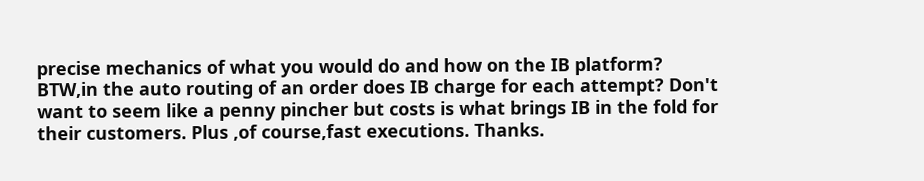precise mechanics of what you would do and how on the IB platform? BTW,in the auto routing of an order does IB charge for each attempt? Don't want to seem like a penny pincher but costs is what brings IB in the fold for their customers. Plus ,of course,fast executions. Thanks.